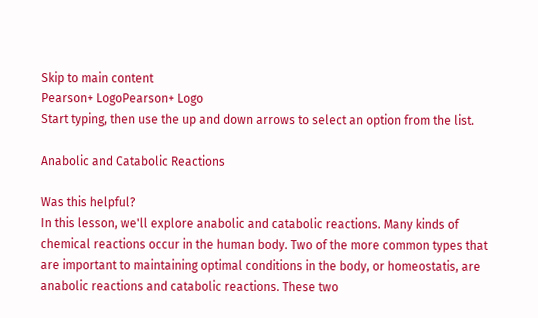Skip to main content
Pearson+ LogoPearson+ Logo
Start typing, then use the up and down arrows to select an option from the list.

Anabolic and Catabolic Reactions

Was this helpful?
In this lesson, we'll explore anabolic and catabolic reactions. Many kinds of chemical reactions occur in the human body. Two of the more common types that are important to maintaining optimal conditions in the body, or homeostatis, are anabolic reactions and catabolic reactions. These two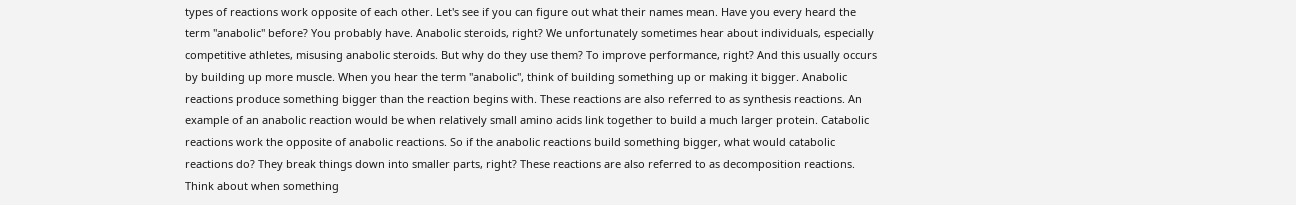types of reactions work opposite of each other. Let's see if you can figure out what their names mean. Have you every heard the term "anabolic" before? You probably have. Anabolic steroids, right? We unfortunately sometimes hear about individuals, especially competitive athletes, misusing anabolic steroids. But why do they use them? To improve performance, right? And this usually occurs by building up more muscle. When you hear the term "anabolic", think of building something up or making it bigger. Anabolic reactions produce something bigger than the reaction begins with. These reactions are also referred to as synthesis reactions. An example of an anabolic reaction would be when relatively small amino acids link together to build a much larger protein. Catabolic reactions work the opposite of anabolic reactions. So if the anabolic reactions build something bigger, what would catabolic reactions do? They break things down into smaller parts, right? These reactions are also referred to as decomposition reactions. Think about when something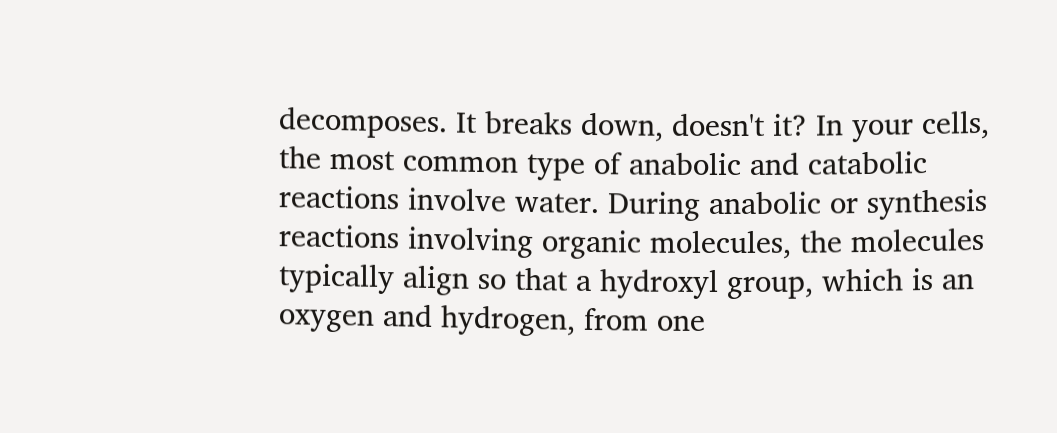decomposes. It breaks down, doesn't it? In your cells, the most common type of anabolic and catabolic reactions involve water. During anabolic or synthesis reactions involving organic molecules, the molecules typically align so that a hydroxyl group, which is an oxygen and hydrogen, from one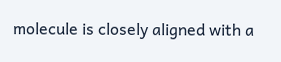molecule is closely aligned with a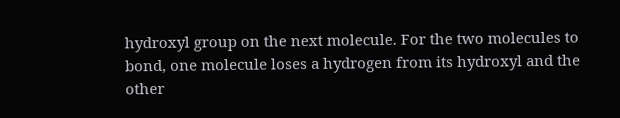hydroxyl group on the next molecule. For the two molecules to bond, one molecule loses a hydrogen from its hydroxyl and the other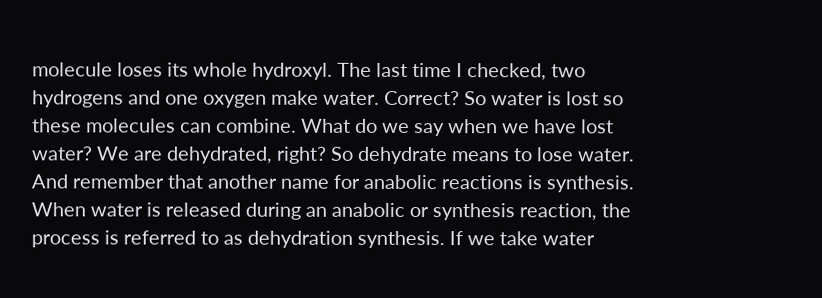molecule loses its whole hydroxyl. The last time I checked, two hydrogens and one oxygen make water. Correct? So water is lost so these molecules can combine. What do we say when we have lost water? We are dehydrated, right? So dehydrate means to lose water. And remember that another name for anabolic reactions is synthesis. When water is released during an anabolic or synthesis reaction, the process is referred to as dehydration synthesis. If we take water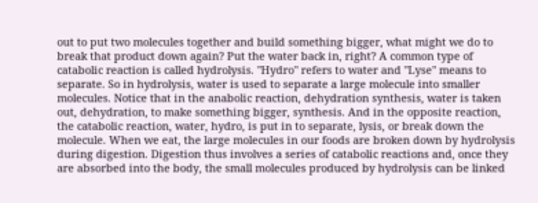out to put two molecules together and build something bigger, what might we do to break that product down again? Put the water back in, right? A common type of catabolic reaction is called hydrolysis. "Hydro" refers to water and "Lyse" means to separate. So in hydrolysis, water is used to separate a large molecule into smaller molecules. Notice that in the anabolic reaction, dehydration synthesis, water is taken out, dehydration, to make something bigger, synthesis. And in the opposite reaction, the catabolic reaction, water, hydro, is put in to separate, lysis, or break down the molecule. When we eat, the large molecules in our foods are broken down by hydrolysis during digestion. Digestion thus involves a series of catabolic reactions and, once they are absorbed into the body, the small molecules produced by hydrolysis can be linked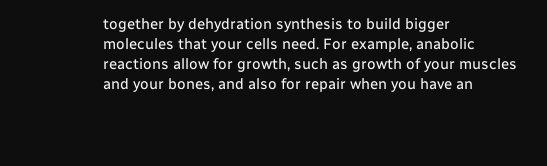together by dehydration synthesis to build bigger molecules that your cells need. For example, anabolic reactions allow for growth, such as growth of your muscles and your bones, and also for repair when you have an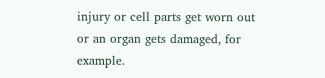injury or cell parts get worn out or an organ gets damaged, for example.